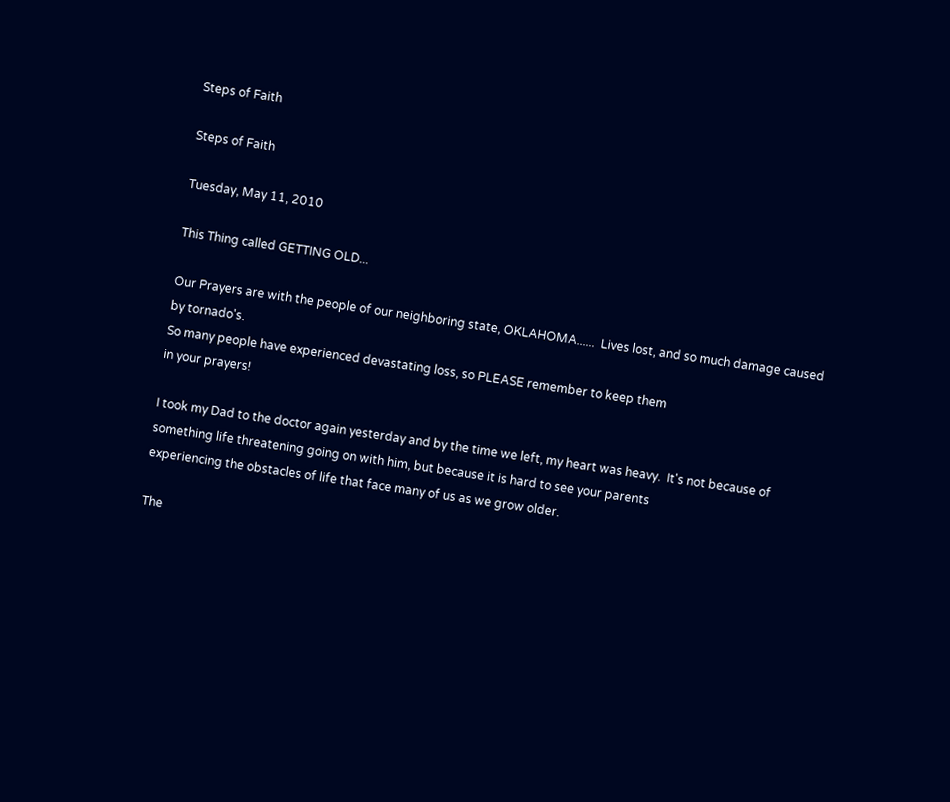Steps of Faith

Steps of Faith

Tuesday, May 11, 2010

This Thing called GETTING OLD...

Our Prayers are with the people of our neighboring state, OKLAHOMA......  Lives lost, and so much damage caused by tornado's.
So many people have experienced devastating loss, so PLEASE remember to keep them
in your prayers!

I took my Dad to the doctor again yesterday and by the time we left, my heart was heavy.  It's not because of something life threatening going on with him, but because it is hard to see your parents
experiencing the obstacles of life that face many of us as we grow older.

The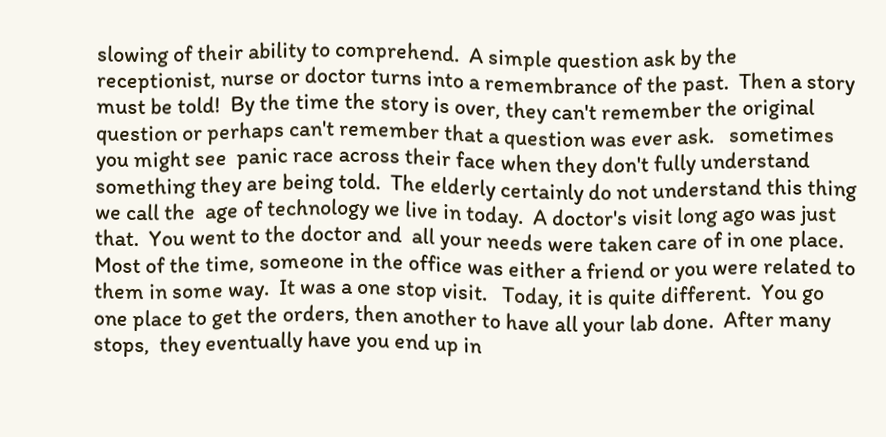slowing of their ability to comprehend.  A simple question ask by the receptionist, nurse or doctor turns into a remembrance of the past.  Then a story must be told!  By the time the story is over, they can't remember the original question or perhaps can't remember that a question was ever ask.   sometimes you might see  panic race across their face when they don't fully understand something they are being told.  The elderly certainly do not understand this thing we call the  age of technology we live in today.  A doctor's visit long ago was just that.  You went to the doctor and  all your needs were taken care of in one place.  Most of the time, someone in the office was either a friend or you were related to them in some way.  It was a one stop visit.   Today, it is quite different.  You go one place to get the orders, then another to have all your lab done.  After many stops,  they eventually have you end up in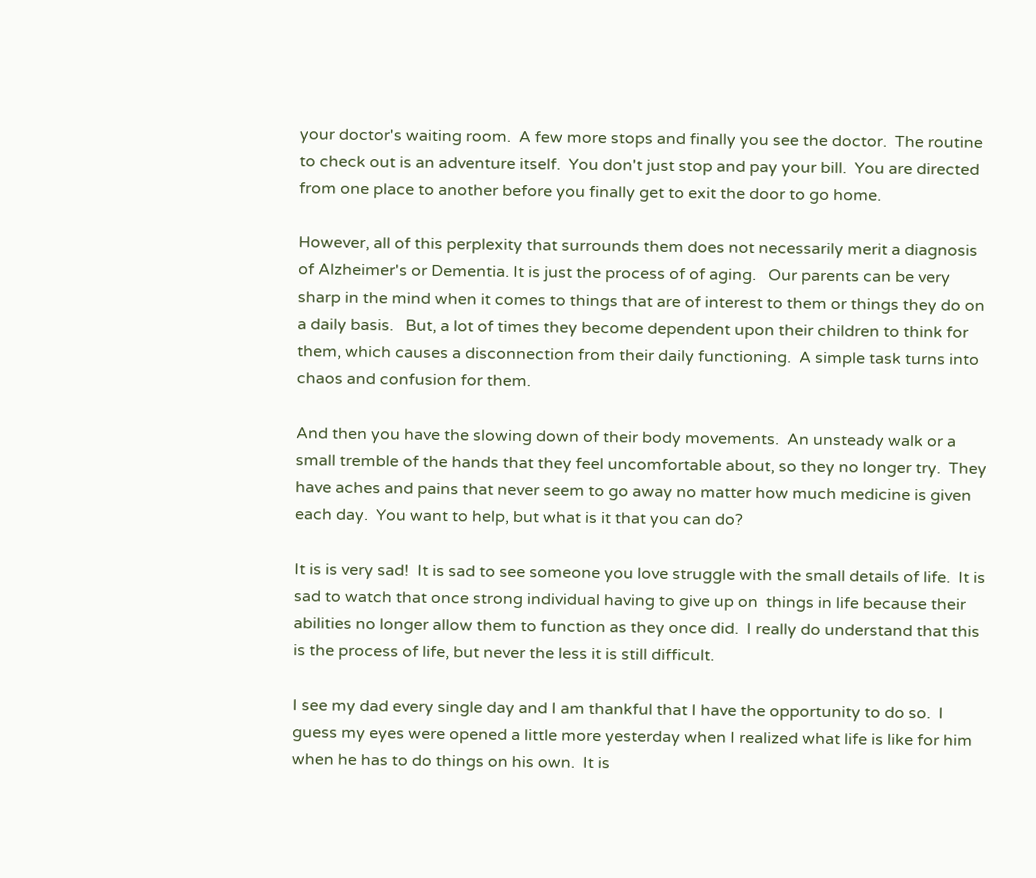your doctor's waiting room.  A few more stops and finally you see the doctor.  The routine to check out is an adventure itself.  You don't just stop and pay your bill.  You are directed from one place to another before you finally get to exit the door to go home.

However, all of this perplexity that surrounds them does not necessarily merit a diagnosis of Alzheimer's or Dementia. It is just the process of of aging.   Our parents can be very sharp in the mind when it comes to things that are of interest to them or things they do on a daily basis.   But, a lot of times they become dependent upon their children to think for them, which causes a disconnection from their daily functioning.  A simple task turns into chaos and confusion for them.

And then you have the slowing down of their body movements.  An unsteady walk or a small tremble of the hands that they feel uncomfortable about, so they no longer try.  They have aches and pains that never seem to go away no matter how much medicine is given each day.  You want to help, but what is it that you can do?

It is is very sad!  It is sad to see someone you love struggle with the small details of life.  It is sad to watch that once strong individual having to give up on  things in life because their abilities no longer allow them to function as they once did.  I really do understand that this is the process of life, but never the less it is still difficult.

I see my dad every single day and I am thankful that I have the opportunity to do so.  I guess my eyes were opened a little more yesterday when I realized what life is like for him when he has to do things on his own.  It is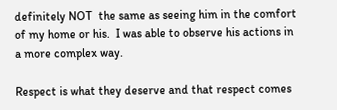definitely NOT  the same as seeing him in the comfort of my home or his.  I was able to observe his actions in a more complex way.

Respect is what they deserve and that respect comes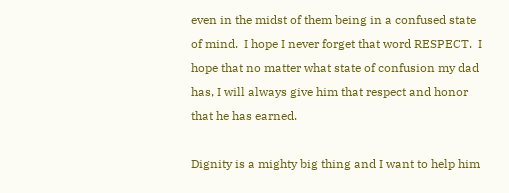even in the midst of them being in a confused state of mind.  I hope I never forget that word RESPECT.  I hope that no matter what state of confusion my dad has, I will always give him that respect and honor that he has earned.

Dignity is a mighty big thing and I want to help him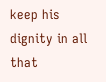keep his dignity in all that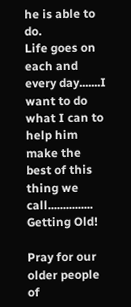he is able to do.
Life goes on each and every day.......I want to do what I can to help him make the best of this thing we call............... Getting Old!

Pray for our older people of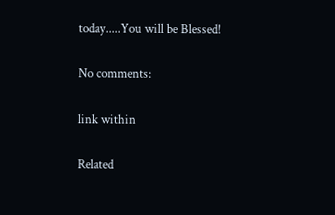today.....You will be Blessed!

No comments:

link within

Related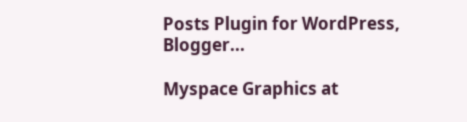Posts Plugin for WordPress, Blogger...

Myspace Graphics at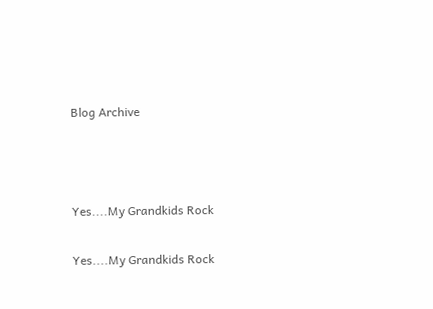Blog Archive



Yes....My Grandkids Rock

Yes....My Grandkids Rock